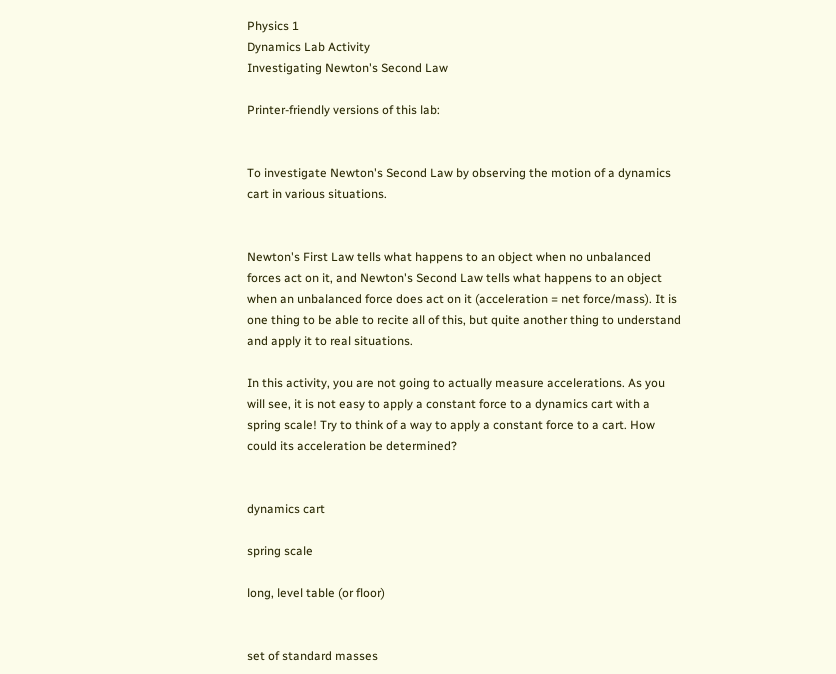Physics 1
Dynamics Lab Activity
Investigating Newton's Second Law

Printer-friendly versions of this lab:


To investigate Newton's Second Law by observing the motion of a dynamics cart in various situations.


Newton's First Law tells what happens to an object when no unbalanced forces act on it, and Newton's Second Law tells what happens to an object when an unbalanced force does act on it (acceleration = net force/mass). It is one thing to be able to recite all of this, but quite another thing to understand and apply it to real situations.

In this activity, you are not going to actually measure accelerations. As you will see, it is not easy to apply a constant force to a dynamics cart with a spring scale! Try to think of a way to apply a constant force to a cart. How could its acceleration be determined?


dynamics cart

spring scale

long, level table (or floor)


set of standard masses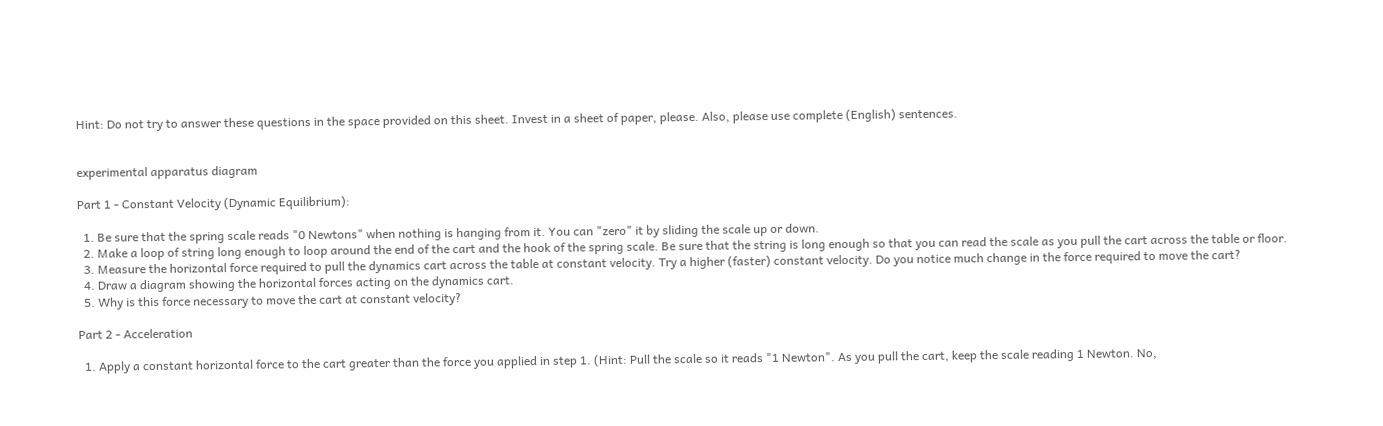Hint: Do not try to answer these questions in the space provided on this sheet. Invest in a sheet of paper, please. Also, please use complete (English) sentences.


experimental apparatus diagram

Part 1 - Constant Velocity (Dynamic Equilibrium):

  1. Be sure that the spring scale reads "0 Newtons" when nothing is hanging from it. You can "zero" it by sliding the scale up or down.
  2. Make a loop of string long enough to loop around the end of the cart and the hook of the spring scale. Be sure that the string is long enough so that you can read the scale as you pull the cart across the table or floor.
  3. Measure the horizontal force required to pull the dynamics cart across the table at constant velocity. Try a higher (faster) constant velocity. Do you notice much change in the force required to move the cart?
  4. Draw a diagram showing the horizontal forces acting on the dynamics cart.
  5. Why is this force necessary to move the cart at constant velocity?

Part 2 - Acceleration

  1. Apply a constant horizontal force to the cart greater than the force you applied in step 1. (Hint: Pull the scale so it reads "1 Newton". As you pull the cart, keep the scale reading 1 Newton. No,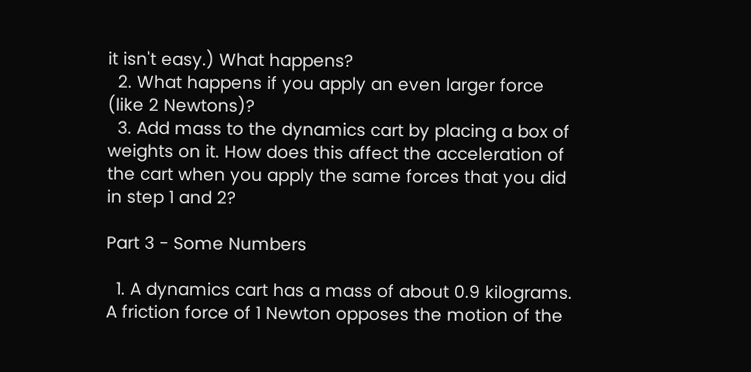it isn't easy.) What happens?
  2. What happens if you apply an even larger force (like 2 Newtons)?
  3. Add mass to the dynamics cart by placing a box of weights on it. How does this affect the acceleration of the cart when you apply the same forces that you did in step 1 and 2?

Part 3 - Some Numbers

  1. A dynamics cart has a mass of about 0.9 kilograms. A friction force of 1 Newton opposes the motion of the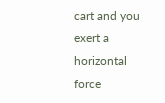cart and you exert a horizontal force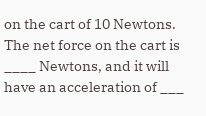on the cart of 10 Newtons. The net force on the cart is ____ Newtons, and it will have an acceleration of ___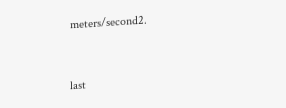meters/second2.


last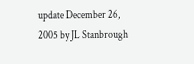update December 26, 2005 by JL Stanbrough